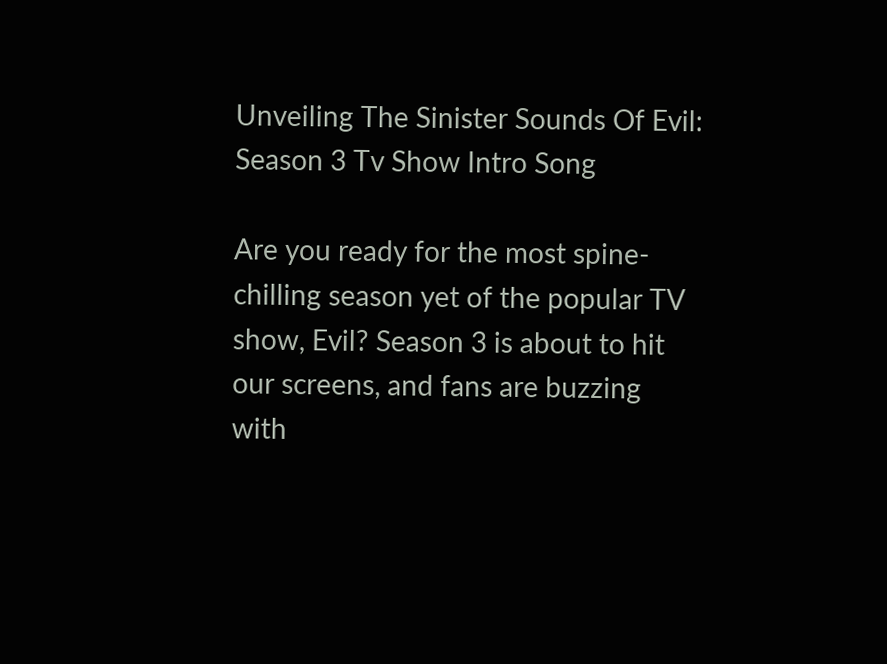Unveiling The Sinister Sounds Of Evil: Season 3 Tv Show Intro Song

Are you ready for the most spine-chilling season yet of the popular TV show, Evil? Season 3 is about to hit our screens, and fans are buzzing with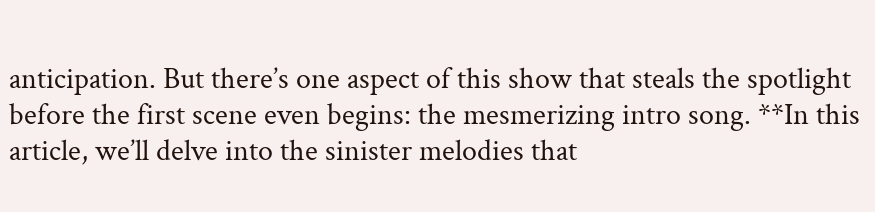anticipation. But there’s one aspect of this show that steals the spotlight before the first scene even begins: the mesmerizing intro song. **In this article, we’ll delve into the sinister melodies that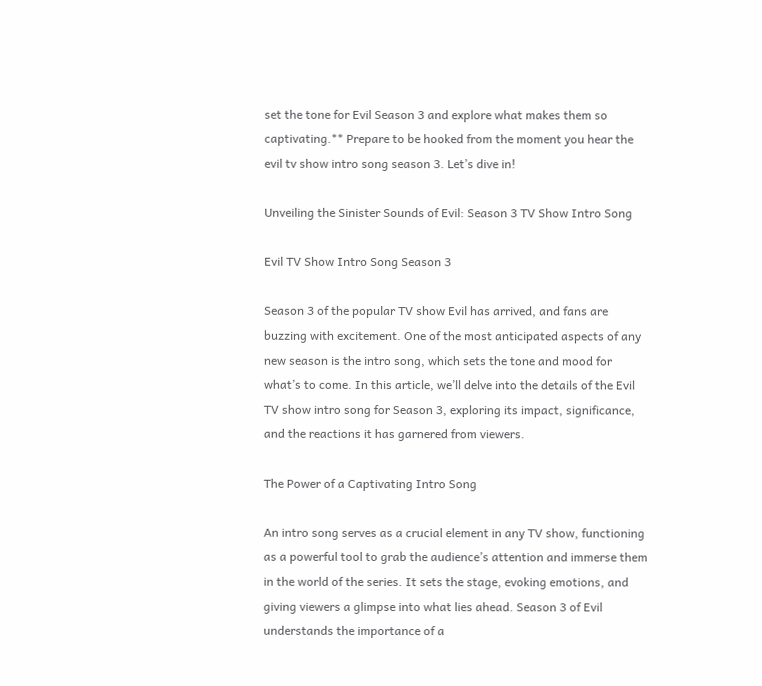set the tone for Evil Season 3 and explore what makes them so captivating.** Prepare to be hooked from the moment you hear the evil tv show intro song season 3. Let’s dive in!

Unveiling the Sinister Sounds of Evil: Season 3 TV Show Intro Song

Evil TV Show Intro Song Season 3

Season 3 of the popular TV show Evil has arrived, and fans are buzzing with excitement. One of the most anticipated aspects of any new season is the intro song, which sets the tone and mood for what’s to come. In this article, we’ll delve into the details of the Evil TV show intro song for Season 3, exploring its impact, significance, and the reactions it has garnered from viewers.

The Power of a Captivating Intro Song

An intro song serves as a crucial element in any TV show, functioning as a powerful tool to grab the audience’s attention and immerse them in the world of the series. It sets the stage, evoking emotions, and giving viewers a glimpse into what lies ahead. Season 3 of Evil understands the importance of a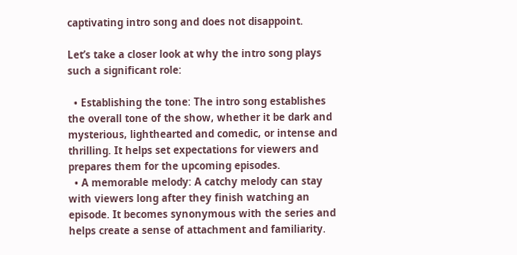captivating intro song and does not disappoint.

Let’s take a closer look at why the intro song plays such a significant role:

  • Establishing the tone: The intro song establishes the overall tone of the show, whether it be dark and mysterious, lighthearted and comedic, or intense and thrilling. It helps set expectations for viewers and prepares them for the upcoming episodes.
  • A memorable melody: A catchy melody can stay with viewers long after they finish watching an episode. It becomes synonymous with the series and helps create a sense of attachment and familiarity.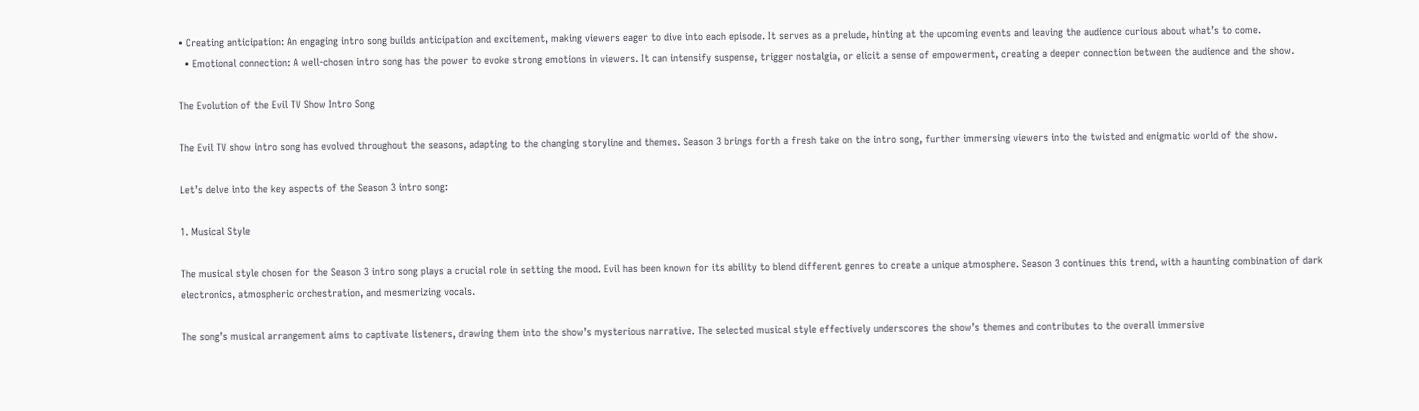• Creating anticipation: An engaging intro song builds anticipation and excitement, making viewers eager to dive into each episode. It serves as a prelude, hinting at the upcoming events and leaving the audience curious about what’s to come.
  • Emotional connection: A well-chosen intro song has the power to evoke strong emotions in viewers. It can intensify suspense, trigger nostalgia, or elicit a sense of empowerment, creating a deeper connection between the audience and the show.

The Evolution of the Evil TV Show Intro Song

The Evil TV show intro song has evolved throughout the seasons, adapting to the changing storyline and themes. Season 3 brings forth a fresh take on the intro song, further immersing viewers into the twisted and enigmatic world of the show.

Let’s delve into the key aspects of the Season 3 intro song:

1. Musical Style

The musical style chosen for the Season 3 intro song plays a crucial role in setting the mood. Evil has been known for its ability to blend different genres to create a unique atmosphere. Season 3 continues this trend, with a haunting combination of dark electronics, atmospheric orchestration, and mesmerizing vocals.

The song’s musical arrangement aims to captivate listeners, drawing them into the show’s mysterious narrative. The selected musical style effectively underscores the show’s themes and contributes to the overall immersive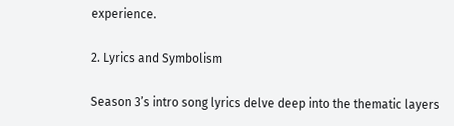experience.

2. Lyrics and Symbolism

Season 3’s intro song lyrics delve deep into the thematic layers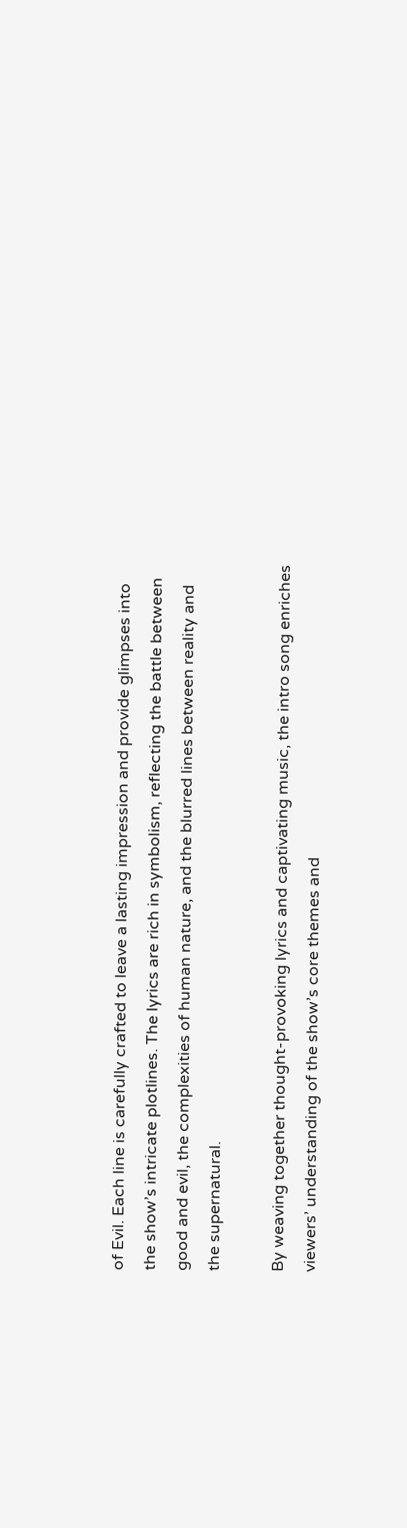of Evil. Each line is carefully crafted to leave a lasting impression and provide glimpses into the show’s intricate plotlines. The lyrics are rich in symbolism, reflecting the battle between good and evil, the complexities of human nature, and the blurred lines between reality and the supernatural.

By weaving together thought-provoking lyrics and captivating music, the intro song enriches viewers’ understanding of the show’s core themes and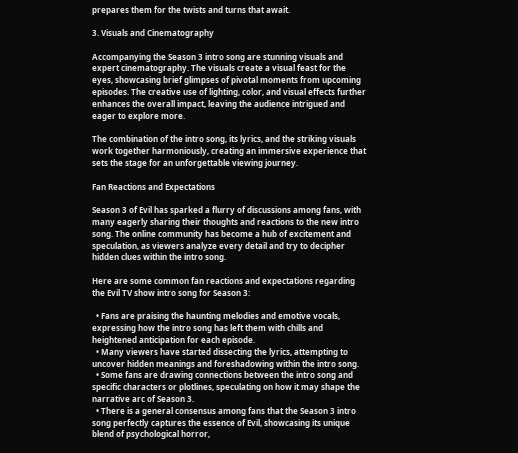prepares them for the twists and turns that await.

3. Visuals and Cinematography

Accompanying the Season 3 intro song are stunning visuals and expert cinematography. The visuals create a visual feast for the eyes, showcasing brief glimpses of pivotal moments from upcoming episodes. The creative use of lighting, color, and visual effects further enhances the overall impact, leaving the audience intrigued and eager to explore more.

The combination of the intro song, its lyrics, and the striking visuals work together harmoniously, creating an immersive experience that sets the stage for an unforgettable viewing journey.

Fan Reactions and Expectations

Season 3 of Evil has sparked a flurry of discussions among fans, with many eagerly sharing their thoughts and reactions to the new intro song. The online community has become a hub of excitement and speculation, as viewers analyze every detail and try to decipher hidden clues within the intro song.

Here are some common fan reactions and expectations regarding the Evil TV show intro song for Season 3:

  • Fans are praising the haunting melodies and emotive vocals, expressing how the intro song has left them with chills and heightened anticipation for each episode.
  • Many viewers have started dissecting the lyrics, attempting to uncover hidden meanings and foreshadowing within the intro song.
  • Some fans are drawing connections between the intro song and specific characters or plotlines, speculating on how it may shape the narrative arc of Season 3.
  • There is a general consensus among fans that the Season 3 intro song perfectly captures the essence of Evil, showcasing its unique blend of psychological horror,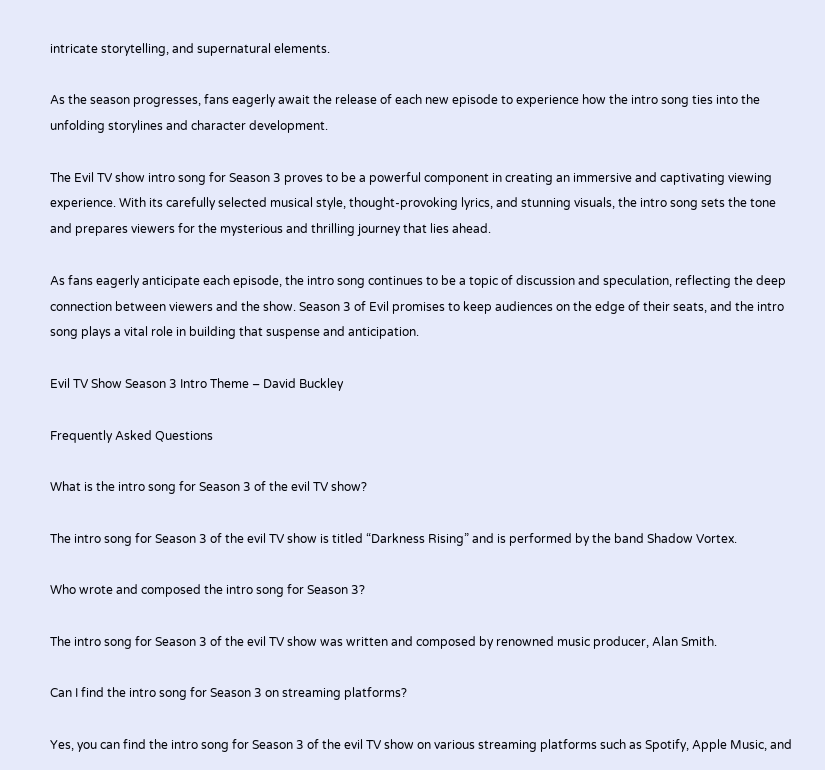intricate storytelling, and supernatural elements.

As the season progresses, fans eagerly await the release of each new episode to experience how the intro song ties into the unfolding storylines and character development.

The Evil TV show intro song for Season 3 proves to be a powerful component in creating an immersive and captivating viewing experience. With its carefully selected musical style, thought-provoking lyrics, and stunning visuals, the intro song sets the tone and prepares viewers for the mysterious and thrilling journey that lies ahead.

As fans eagerly anticipate each episode, the intro song continues to be a topic of discussion and speculation, reflecting the deep connection between viewers and the show. Season 3 of Evil promises to keep audiences on the edge of their seats, and the intro song plays a vital role in building that suspense and anticipation.

Evil TV Show Season 3 Intro Theme – David Buckley

Frequently Asked Questions

What is the intro song for Season 3 of the evil TV show?

The intro song for Season 3 of the evil TV show is titled “Darkness Rising” and is performed by the band Shadow Vortex.

Who wrote and composed the intro song for Season 3?

The intro song for Season 3 of the evil TV show was written and composed by renowned music producer, Alan Smith.

Can I find the intro song for Season 3 on streaming platforms?

Yes, you can find the intro song for Season 3 of the evil TV show on various streaming platforms such as Spotify, Apple Music, and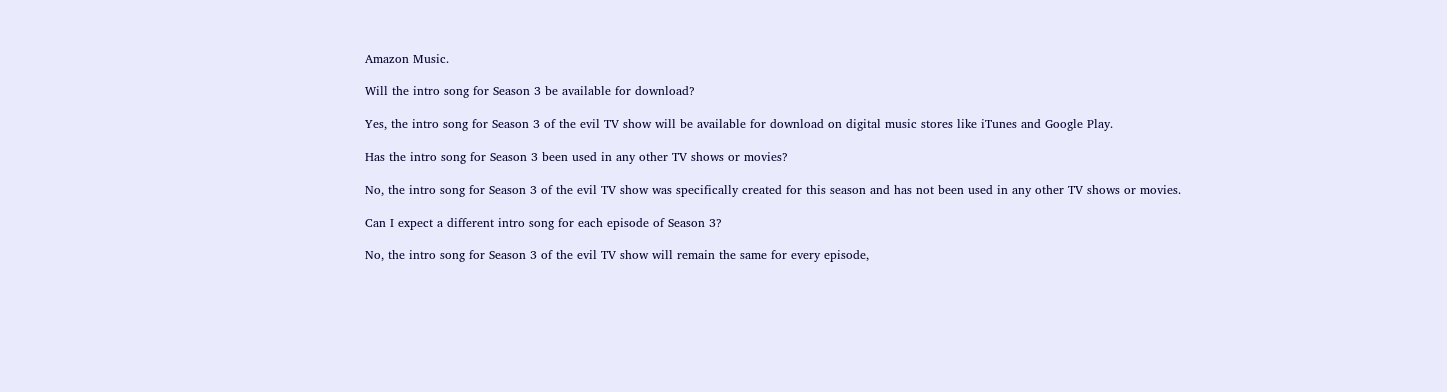Amazon Music.

Will the intro song for Season 3 be available for download?

Yes, the intro song for Season 3 of the evil TV show will be available for download on digital music stores like iTunes and Google Play.

Has the intro song for Season 3 been used in any other TV shows or movies?

No, the intro song for Season 3 of the evil TV show was specifically created for this season and has not been used in any other TV shows or movies.

Can I expect a different intro song for each episode of Season 3?

No, the intro song for Season 3 of the evil TV show will remain the same for every episode,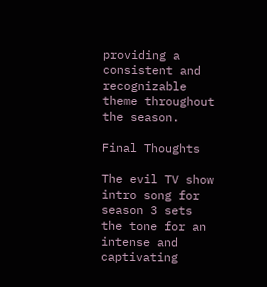providing a consistent and recognizable theme throughout the season.

Final Thoughts

The evil TV show intro song for season 3 sets the tone for an intense and captivating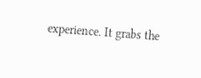experience. It grabs the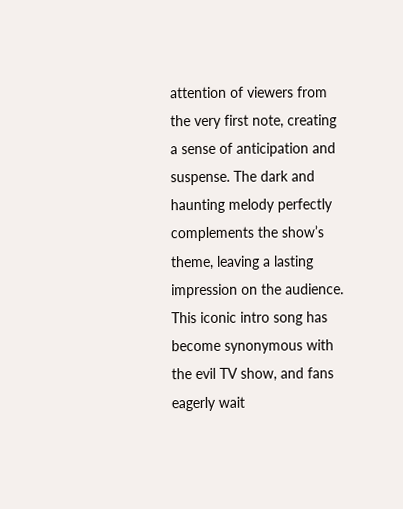attention of viewers from the very first note, creating a sense of anticipation and suspense. The dark and haunting melody perfectly complements the show’s theme, leaving a lasting impression on the audience. This iconic intro song has become synonymous with the evil TV show, and fans eagerly wait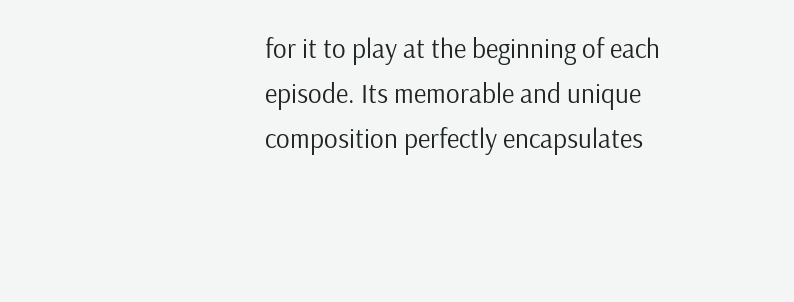for it to play at the beginning of each episode. Its memorable and unique composition perfectly encapsulates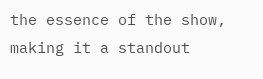the essence of the show, making it a standout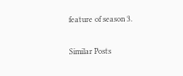feature of season 3.

Similar Posts